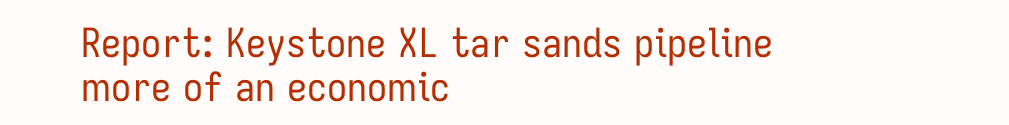Report: Keystone XL tar sands pipeline more of an economic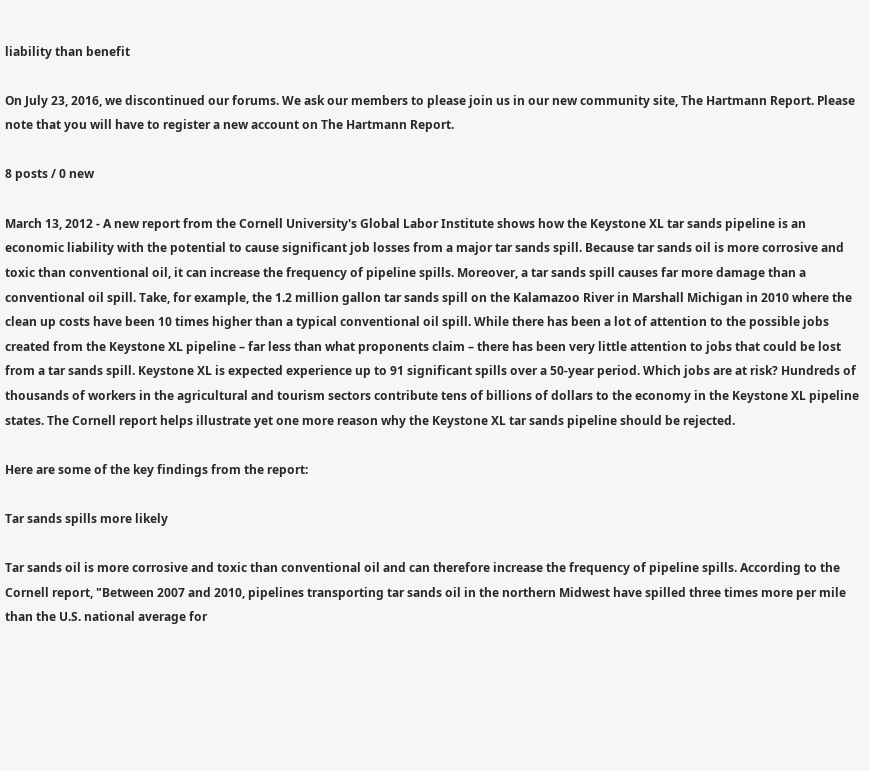liability than benefit

On July 23, 2016, we discontinued our forums. We ask our members to please join us in our new community site, The Hartmann Report. Please note that you will have to register a new account on The Hartmann Report.

8 posts / 0 new

March 13, 2012 - A new report from the Cornell University's Global Labor Institute shows how the Keystone XL tar sands pipeline is an economic liability with the potential to cause significant job losses from a major tar sands spill. Because tar sands oil is more corrosive and toxic than conventional oil, it can increase the frequency of pipeline spills. Moreover, a tar sands spill causes far more damage than a conventional oil spill. Take, for example, the 1.2 million gallon tar sands spill on the Kalamazoo River in Marshall Michigan in 2010 where the clean up costs have been 10 times higher than a typical conventional oil spill. While there has been a lot of attention to the possible jobs created from the Keystone XL pipeline – far less than what proponents claim – there has been very little attention to jobs that could be lost from a tar sands spill. Keystone XL is expected experience up to 91 significant spills over a 50-year period. Which jobs are at risk? Hundreds of thousands of workers in the agricultural and tourism sectors contribute tens of billions of dollars to the economy in the Keystone XL pipeline states. The Cornell report helps illustrate yet one more reason why the Keystone XL tar sands pipeline should be rejected.

Here are some of the key findings from the report:

Tar sands spills more likely

Tar sands oil is more corrosive and toxic than conventional oil and can therefore increase the frequency of pipeline spills. According to the Cornell report, "Between 2007 and 2010, pipelines transporting tar sands oil in the northern Midwest have spilled three times more per mile than the U.S. national average for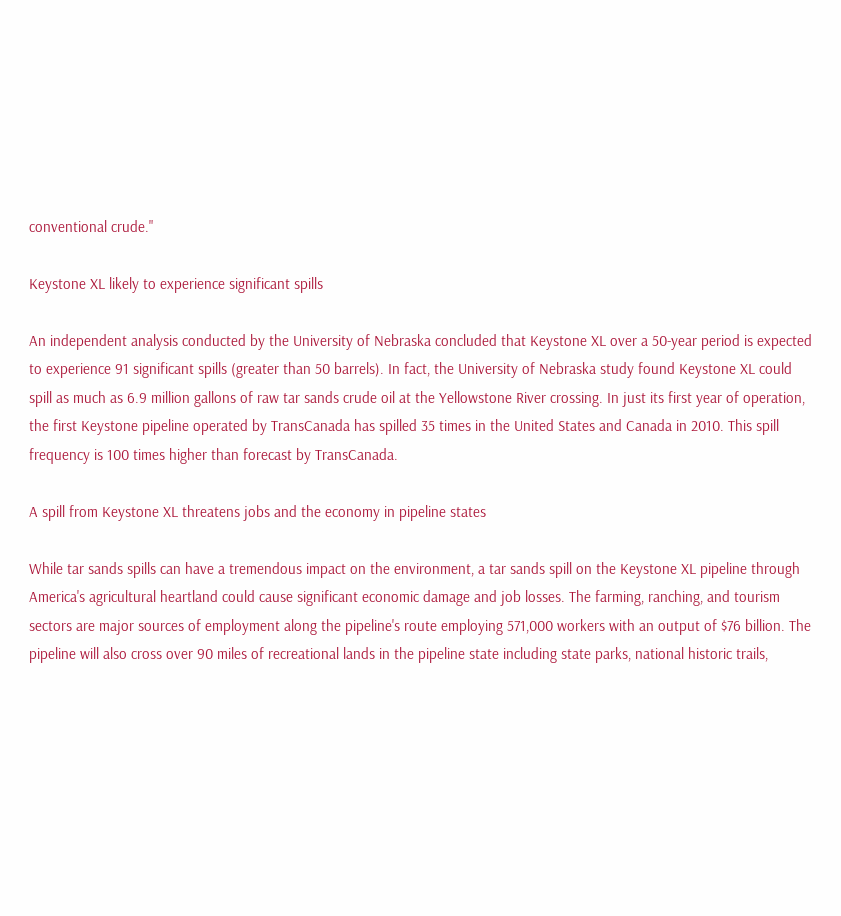conventional crude."

Keystone XL likely to experience significant spills

An independent analysis conducted by the University of Nebraska concluded that Keystone XL over a 50-year period is expected to experience 91 significant spills (greater than 50 barrels). In fact, the University of Nebraska study found Keystone XL could spill as much as 6.9 million gallons of raw tar sands crude oil at the Yellowstone River crossing. In just its first year of operation, the first Keystone pipeline operated by TransCanada has spilled 35 times in the United States and Canada in 2010. This spill frequency is 100 times higher than forecast by TransCanada.

A spill from Keystone XL threatens jobs and the economy in pipeline states

While tar sands spills can have a tremendous impact on the environment, a tar sands spill on the Keystone XL pipeline through America's agricultural heartland could cause significant economic damage and job losses. The farming, ranching, and tourism sectors are major sources of employment along the pipeline's route employing 571,000 workers with an output of $76 billion. The pipeline will also cross over 90 miles of recreational lands in the pipeline state including state parks, national historic trails,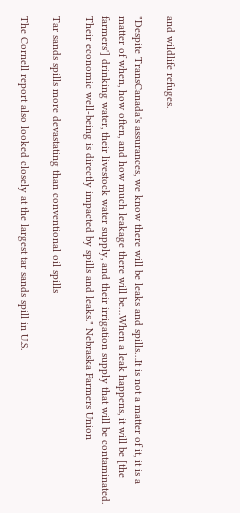and wildlife refuges.

"Despite TransCanada's assurances, we know there will be leaks and spills…It is not a matter of it, it is a matter of when, how often, and how much leakage there will be…When a leak happens, it will be [the farmers'] drinking water, their livestock water supply, and their irrigation supply that will be contaminated. Their economic well-being is directly impacted by spills and leaks." Nebraska Farmers Union

Tar sands spills more devastating than conventional oil spills

The Cornell report also looked closely at the largest tar sands spill in U.S.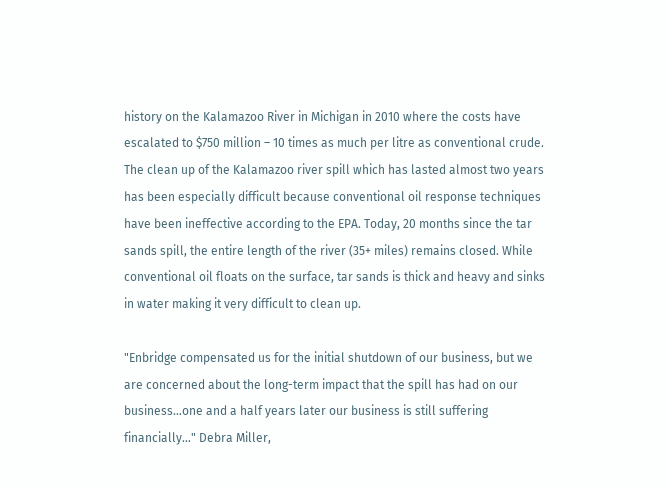history on the Kalamazoo River in Michigan in 2010 where the costs have escalated to $750 million – 10 times as much per litre as conventional crude. The clean up of the Kalamazoo river spill which has lasted almost two years has been especially difficult because conventional oil response techniques have been ineffective according to the EPA. Today, 20 months since the tar sands spill, the entire length of the river (35+ miles) remains closed. While conventional oil floats on the surface, tar sands is thick and heavy and sinks in water making it very difficult to clean up.

"Enbridge compensated us for the initial shutdown of our business, but we are concerned about the long-term impact that the spill has had on our business…one and a half years later our business is still suffering financially…" Debra Miller,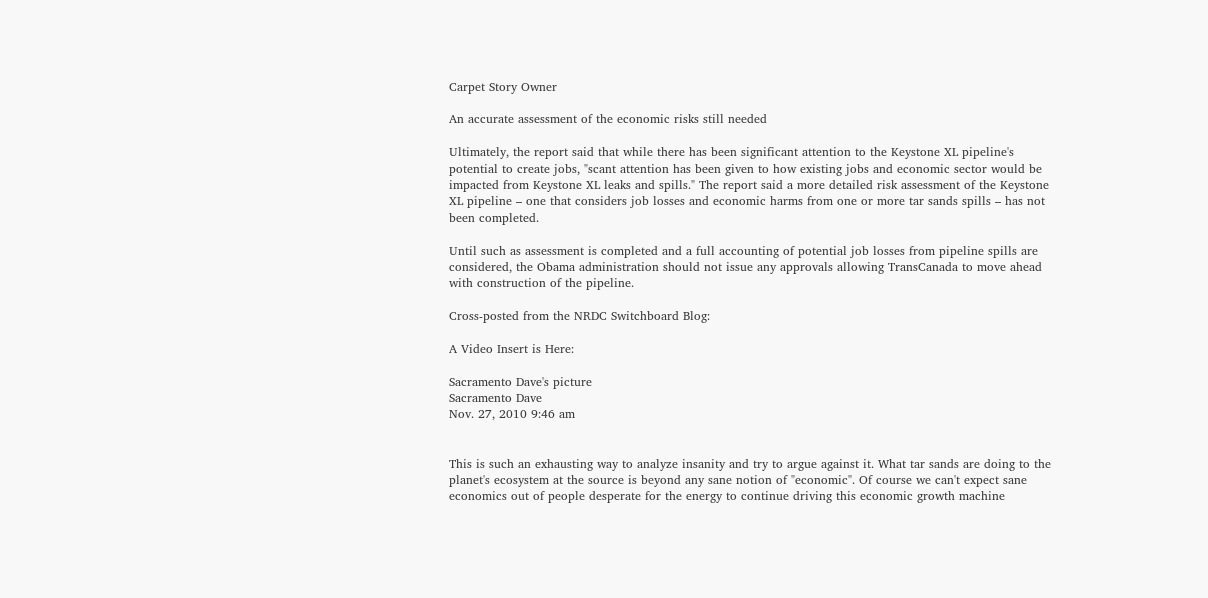Carpet Story Owner

An accurate assessment of the economic risks still needed

Ultimately, the report said that while there has been significant attention to the Keystone XL pipeline's potential to create jobs, "scant attention has been given to how existing jobs and economic sector would be impacted from Keystone XL leaks and spills." The report said a more detailed risk assessment of the Keystone XL pipeline – one that considers job losses and economic harms from one or more tar sands spills – has not been completed.

Until such as assessment is completed and a full accounting of potential job losses from pipeline spills are considered, the Obama administration should not issue any approvals allowing TransCanada to move ahead with construction of the pipeline.

Cross-posted from the NRDC Switchboard Blog:

A Video Insert is Here:

Sacramento Dave's picture
Sacramento Dave
Nov. 27, 2010 9:46 am


This is such an exhausting way to analyze insanity and try to argue against it. What tar sands are doing to the planet's ecosystem at the source is beyond any sane notion of "economic". Of course we can't expect sane economics out of people desperate for the energy to continue driving this economic growth machine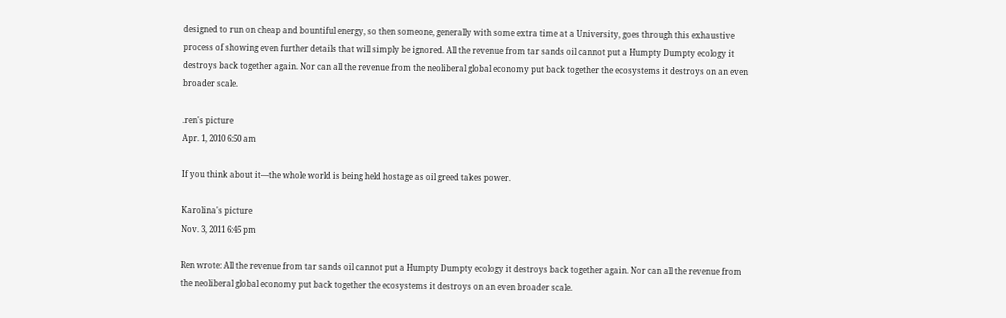designed to run on cheap and bountiful energy, so then someone, generally with some extra time at a University, goes through this exhaustive process of showing even further details that will simply be ignored. All the revenue from tar sands oil cannot put a Humpty Dumpty ecology it destroys back together again. Nor can all the revenue from the neoliberal global economy put back together the ecosystems it destroys on an even broader scale.

.ren's picture
Apr. 1, 2010 6:50 am

If you think about it—the whole world is being held hostage as oil greed takes power.

Karolina's picture
Nov. 3, 2011 6:45 pm

Ren wrote: All the revenue from tar sands oil cannot put a Humpty Dumpty ecology it destroys back together again. Nor can all the revenue from the neoliberal global economy put back together the ecosystems it destroys on an even broader scale.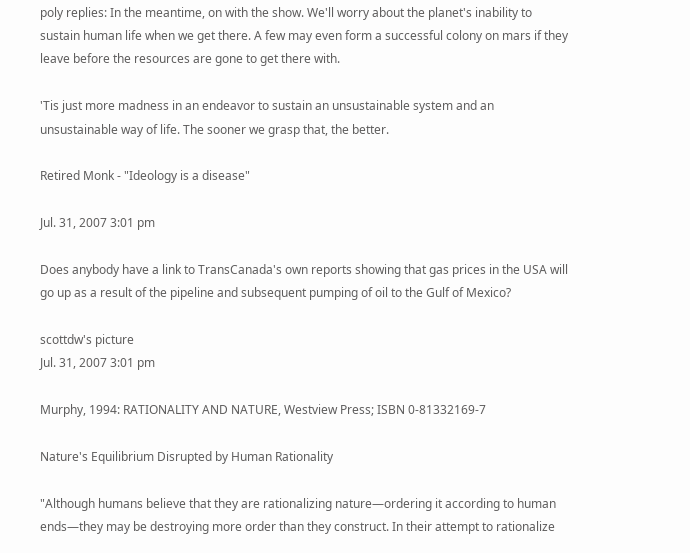poly replies: In the meantime, on with the show. We'll worry about the planet's inability to sustain human life when we get there. A few may even form a successful colony on mars if they leave before the resources are gone to get there with.

'Tis just more madness in an endeavor to sustain an unsustainable system and an unsustainable way of life. The sooner we grasp that, the better.

Retired Monk - "Ideology is a disease"

Jul. 31, 2007 3:01 pm

Does anybody have a link to TransCanada's own reports showing that gas prices in the USA will go up as a result of the pipeline and subsequent pumping of oil to the Gulf of Mexico?

scottdw's picture
Jul. 31, 2007 3:01 pm

Murphy, 1994: RATIONALITY AND NATURE, Westview Press; ISBN 0-81332169-7

Nature's Equilibrium Disrupted by Human Rationality

"Although humans believe that they are rationalizing nature—ordering it according to human ends—they may be destroying more order than they construct. In their attempt to rationalize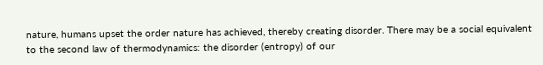nature, humans upset the order nature has achieved, thereby creating disorder. There may be a social equivalent to the second law of thermodynamics: the disorder (entropy) of our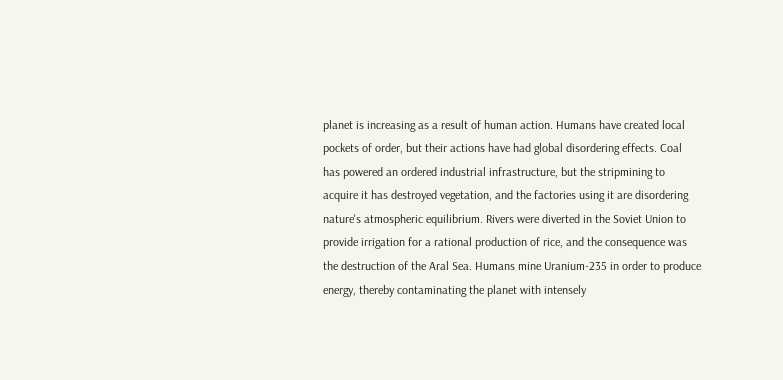planet is increasing as a result of human action. Humans have created local pockets of order, but their actions have had global disordering effects. Coal has powered an ordered industrial infrastructure, but the stripmining to acquire it has destroyed vegetation, and the factories using it are disordering nature's atmospheric equilibrium. Rivers were diverted in the Soviet Union to provide irrigation for a rational production of rice, and the consequence was the destruction of the Aral Sea. Humans mine Uranium-235 in order to produce energy, thereby contaminating the planet with intensely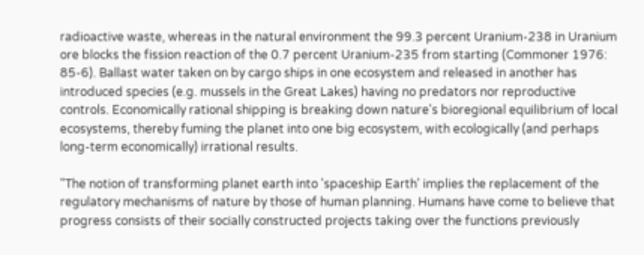radioactive waste, whereas in the natural environment the 99.3 percent Uranium-238 in Uranium ore blocks the fission reaction of the 0.7 percent Uranium-235 from starting (Commoner 1976: 85-6). Ballast water taken on by cargo ships in one ecosystem and released in another has introduced species (e.g. mussels in the Great Lakes) having no predators nor reproductive controls. Economically rational shipping is breaking down nature's bioregional equilibrium of local ecosystems, thereby fuming the planet into one big ecosystem, with ecologically (and perhaps long-term economically) irrational results.

"The notion of transforming planet earth into 'spaceship Earth' implies the replacement of the regulatory mechanisms of nature by those of human planning. Humans have come to believe that progress consists of their socially constructed projects taking over the functions previously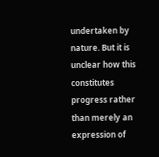undertaken by nature. But it is unclear how this constitutes progress rather than merely an expression of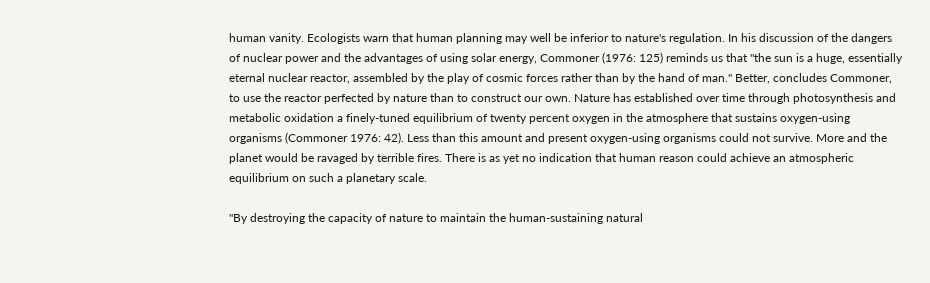human vanity. Ecologists warn that human planning may well be inferior to nature's regulation. In his discussion of the dangers of nuclear power and the advantages of using solar energy, Commoner (1976: 125) reminds us that "the sun is a huge, essentially eternal nuclear reactor, assembled by the play of cosmic forces rather than by the hand of man." Better, concludes Commoner, to use the reactor perfected by nature than to construct our own. Nature has established over time through photosynthesis and metabolic oxidation a finely-tuned equilibrium of twenty percent oxygen in the atmosphere that sustains oxygen-using organisms (Commoner 1976: 42). Less than this amount and present oxygen-using organisms could not survive. More and the planet would be ravaged by terrible fires. There is as yet no indication that human reason could achieve an atmospheric equilibrium on such a planetary scale.

"By destroying the capacity of nature to maintain the human-sustaining natural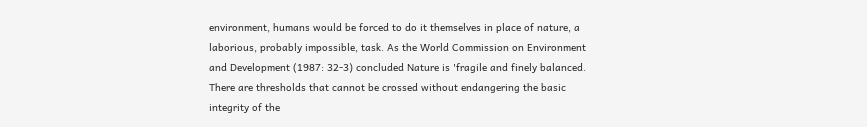environment, humans would be forced to do it themselves in place of nature, a laborious, probably impossible, task. As the World Commission on Environment and Development (1987: 32-3) concluded Nature is 'fragile and finely balanced. There are thresholds that cannot be crossed without endangering the basic integrity of the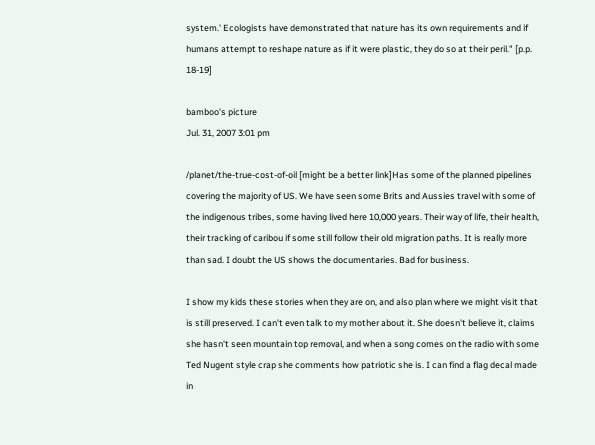system.' Ecologists have demonstrated that nature has its own requirements and if humans attempt to reshape nature as if it were plastic, they do so at their peril." [p.p. 18-19]

bamboo's picture
Jul. 31, 2007 3:01 pm

/planet/the-true-cost-of-oil [might be a better link]Has some of the planned pipelines covering the majority of US. We have seen some Brits and Aussies travel with some of the indigenous tribes, some having lived here 10,000 years. Their way of life, their health, their tracking of caribou if some still follow their old migration paths. It is really more than sad. I doubt the US shows the documentaries. Bad for business.

I show my kids these stories when they are on, and also plan where we might visit that is still preserved. I can't even talk to my mother about it. She doesn't believe it, claims she hasn't seen mountain top removal, and when a song comes on the radio with some Ted Nugent style crap she comments how patriotic she is. I can find a flag decal made in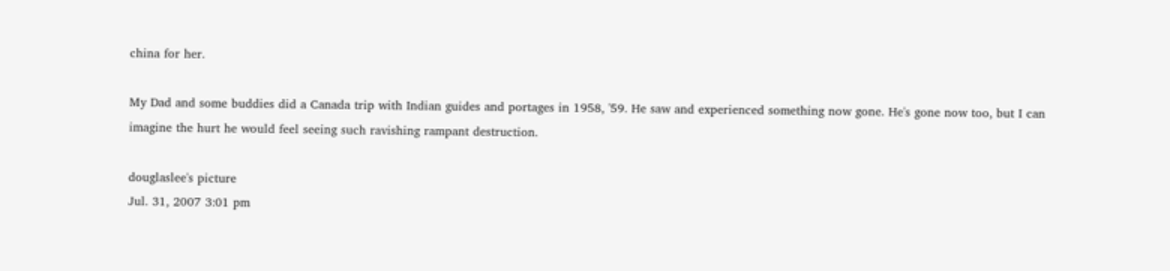china for her.

My Dad and some buddies did a Canada trip with Indian guides and portages in 1958, '59. He saw and experienced something now gone. He's gone now too, but I can imagine the hurt he would feel seeing such ravishing rampant destruction.

douglaslee's picture
Jul. 31, 2007 3:01 pm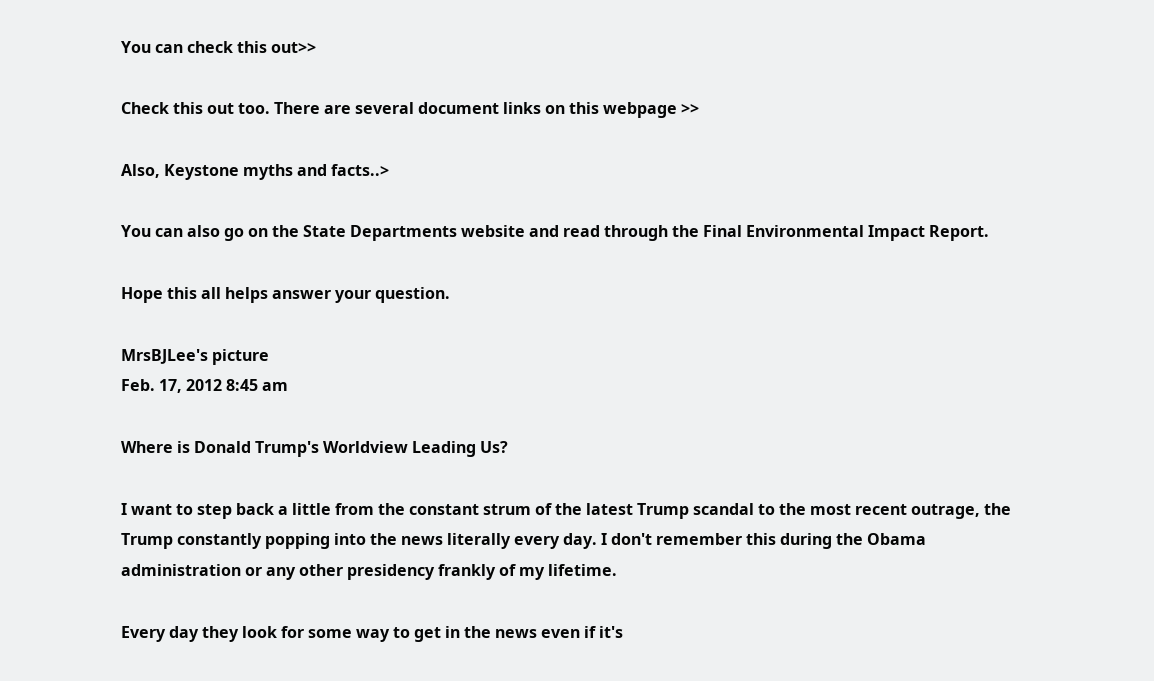You can check this out>>

Check this out too. There are several document links on this webpage >>

Also, Keystone myths and facts..>

You can also go on the State Departments website and read through the Final Environmental Impact Report.

Hope this all helps answer your question.

MrsBJLee's picture
Feb. 17, 2012 8:45 am

Where is Donald Trump's Worldview Leading Us?

I want to step back a little from the constant strum of the latest Trump scandal to the most recent outrage, the Trump constantly popping into the news literally every day. I don't remember this during the Obama administration or any other presidency frankly of my lifetime.

Every day they look for some way to get in the news even if it's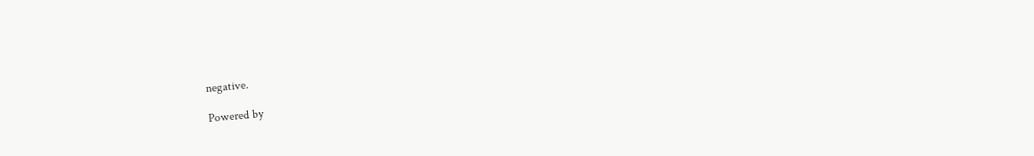negative.

Powered by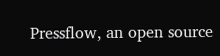Pressflow, an open source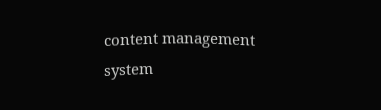content management system